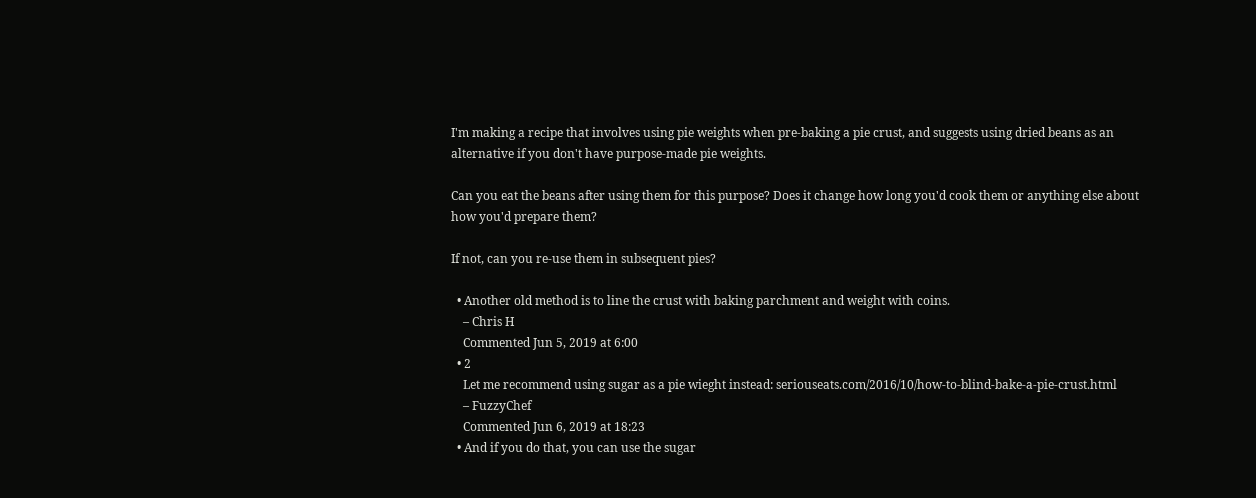I'm making a recipe that involves using pie weights when pre-baking a pie crust, and suggests using dried beans as an alternative if you don't have purpose-made pie weights.

Can you eat the beans after using them for this purpose? Does it change how long you'd cook them or anything else about how you'd prepare them?

If not, can you re-use them in subsequent pies?

  • Another old method is to line the crust with baking parchment and weight with coins.
    – Chris H
    Commented Jun 5, 2019 at 6:00
  • 2
    Let me recommend using sugar as a pie wieght instead: seriouseats.com/2016/10/how-to-blind-bake-a-pie-crust.html
    – FuzzyChef
    Commented Jun 6, 2019 at 18:23
  • And if you do that, you can use the sugar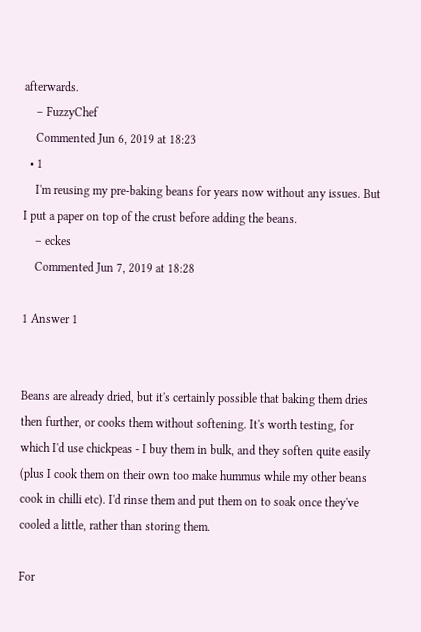afterwards.
    – FuzzyChef
    Commented Jun 6, 2019 at 18:23
  • 1
    I'm reusing my pre-baking beans for years now without any issues. But I put a paper on top of the crust before adding the beans.
    – eckes
    Commented Jun 7, 2019 at 18:28

1 Answer 1


Beans are already dried, but it's certainly possible that baking them dries then further, or cooks them without softening. It's worth testing, for which I'd use chickpeas - I buy them in bulk, and they soften quite easily (plus I cook them on their own too make hummus while my other beans cook in chilli etc). I'd rinse them and put them on to soak once they've cooled a little, rather than storing them.

For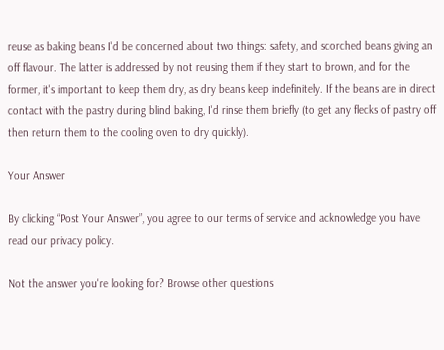reuse as baking beans I'd be concerned about two things: safety, and scorched beans giving an off flavour. The latter is addressed by not reusing them if they start to brown, and for the former, it's important to keep them dry, as dry beans keep indefinitely. If the beans are in direct contact with the pastry during blind baking, I'd rinse them briefly (to get any flecks of pastry off then return them to the cooling oven to dry quickly).

Your Answer

By clicking “Post Your Answer”, you agree to our terms of service and acknowledge you have read our privacy policy.

Not the answer you're looking for? Browse other questions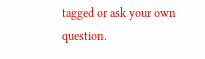tagged or ask your own question.